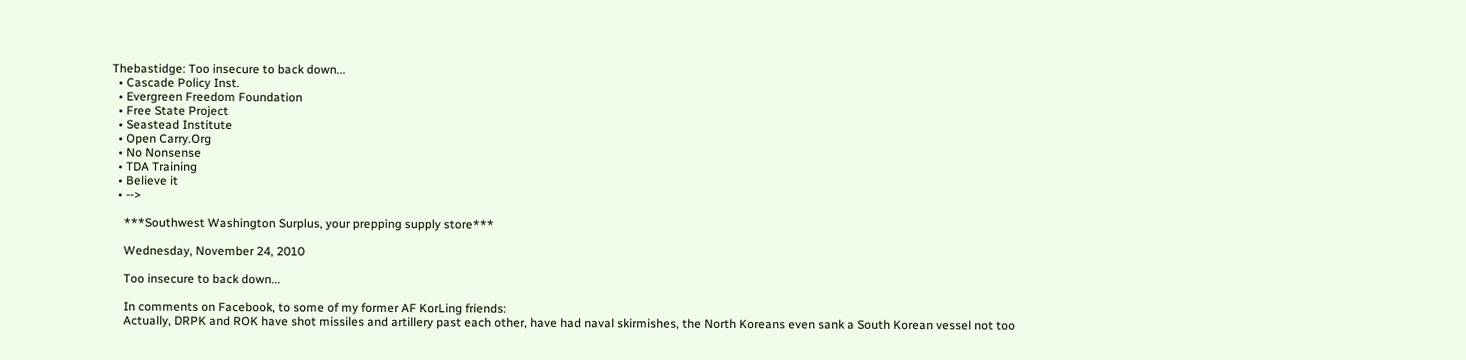Thebastidge: Too insecure to back down...
  • Cascade Policy Inst.
  • Evergreen Freedom Foundation
  • Free State Project
  • Seastead Institute
  • Open Carry.Org
  • No Nonsense
  • TDA Training
  • Believe it
  • -->

    ***Southwest Washington Surplus, your prepping supply store***

    Wednesday, November 24, 2010

    Too insecure to back down...

    In comments on Facebook, to some of my former AF KorLing friends:
    Actually, DRPK and ROK have shot missiles and artillery past each other, have had naval skirmishes, the North Koreans even sank a South Korean vessel not too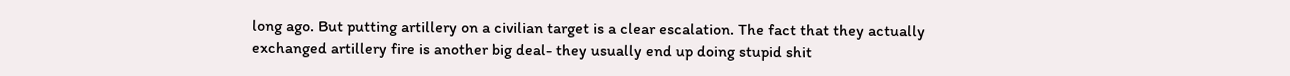long ago. But putting artillery on a civilian target is a clear escalation. The fact that they actually exchanged artillery fire is another big deal- they usually end up doing stupid shit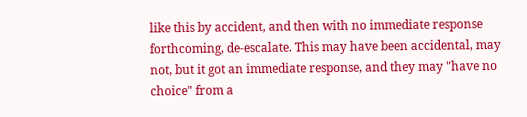like this by accident, and then with no immediate response forthcoming, de-escalate. This may have been accidental, may not, but it got an immediate response, and they may "have no choice" from a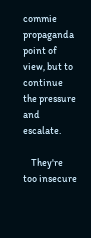commie propaganda point of view, but to continue the pressure and escalate.

    They're too insecure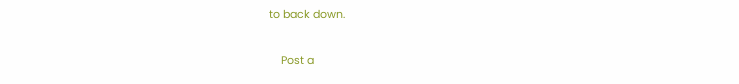to back down.


    Post a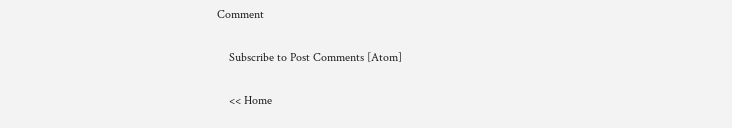Comment

    Subscribe to Post Comments [Atom]

    << Home